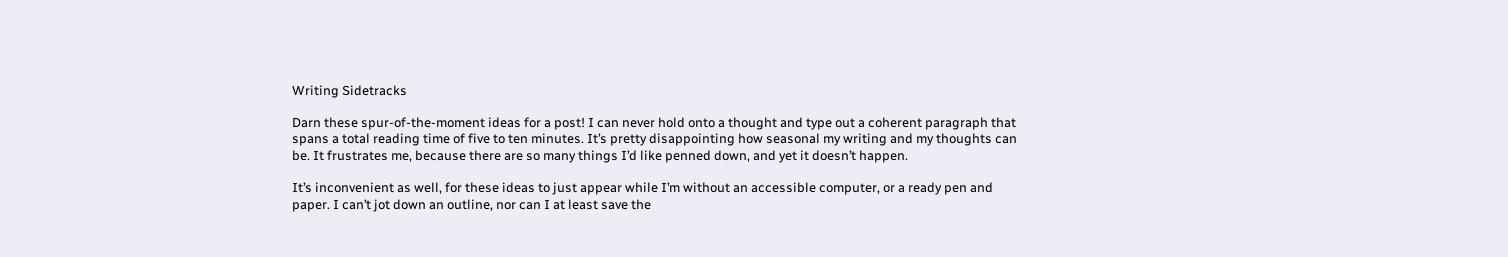Writing Sidetracks

Darn these spur-of-the-moment ideas for a post! I can never hold onto a thought and type out a coherent paragraph that spans a total reading time of five to ten minutes. It’s pretty disappointing how seasonal my writing and my thoughts can be. It frustrates me, because there are so many things I’d like penned down, and yet it doesn’t happen.

It’s inconvenient as well, for these ideas to just appear while I’m without an accessible computer, or a ready pen and paper. I can’t jot down an outline, nor can I at least save the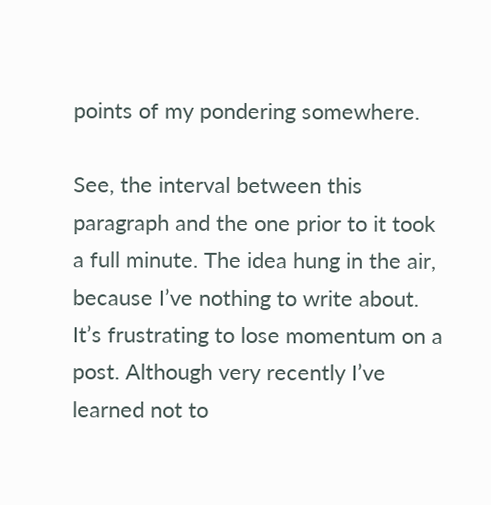points of my pondering somewhere.

See, the interval between this paragraph and the one prior to it took a full minute. The idea hung in the air, because I’ve nothing to write about. It’s frustrating to lose momentum on a post. Although very recently I’ve learned not to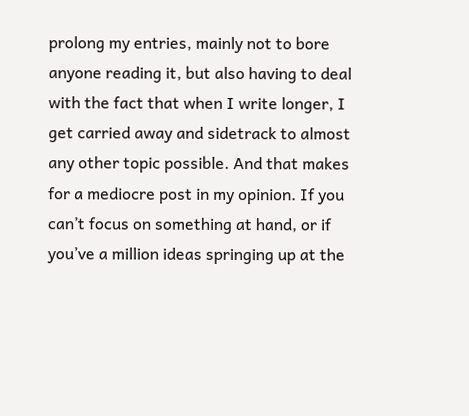prolong my entries, mainly not to bore anyone reading it, but also having to deal with the fact that when I write longer, I get carried away and sidetrack to almost any other topic possible. And that makes for a mediocre post in my opinion. If you can’t focus on something at hand, or if you’ve a million ideas springing up at the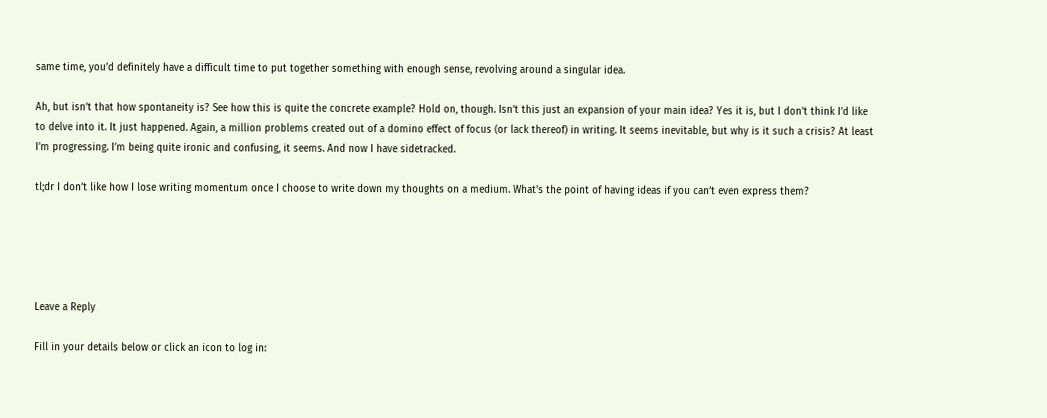same time, you’d definitely have a difficult time to put together something with enough sense, revolving around a singular idea.

Ah, but isn’t that how spontaneity is? See how this is quite the concrete example? Hold on, though. Isn’t this just an expansion of your main idea? Yes it is, but I don’t think I’d like to delve into it. It just happened. Again, a million problems created out of a domino effect of focus (or lack thereof) in writing. It seems inevitable, but why is it such a crisis? At least I’m progressing. I’m being quite ironic and confusing, it seems. And now I have sidetracked.

tl;dr I don’t like how I lose writing momentum once I choose to write down my thoughts on a medium. What’s the point of having ideas if you can’t even express them?





Leave a Reply

Fill in your details below or click an icon to log in: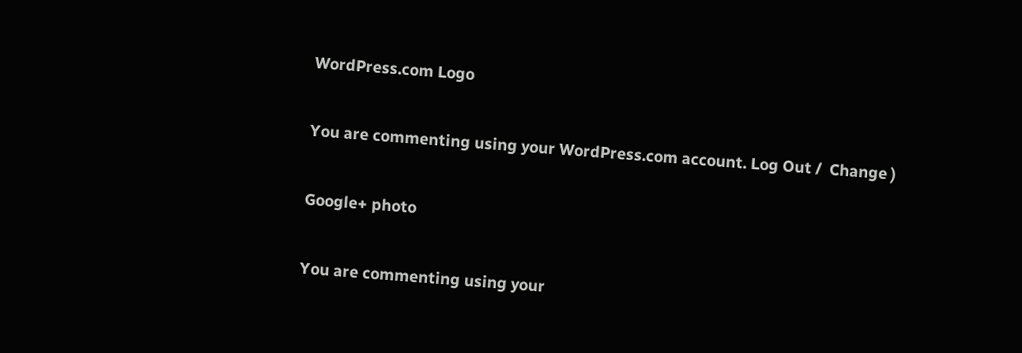WordPress.com Logo

You are commenting using your WordPress.com account. Log Out /  Change )

Google+ photo

You are commenting using your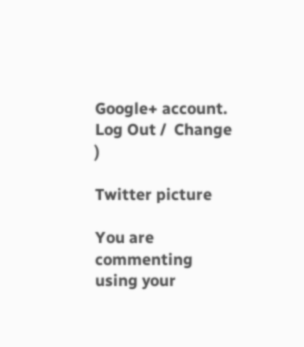Google+ account. Log Out /  Change )

Twitter picture

You are commenting using your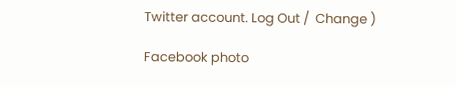Twitter account. Log Out /  Change )

Facebook photo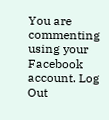You are commenting using your Facebook account. Log Out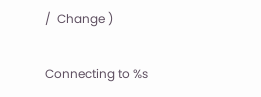/  Change )

Connecting to %s